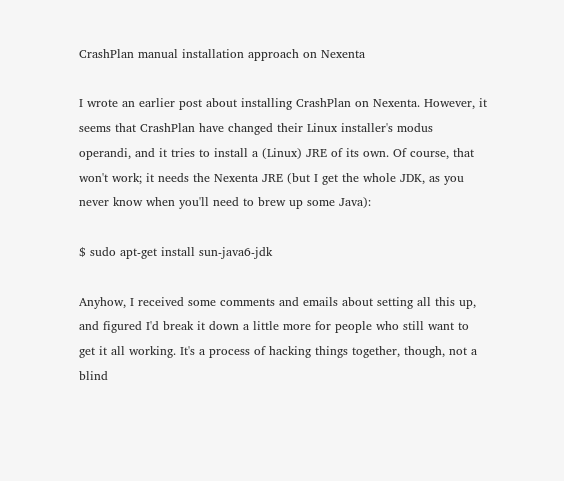CrashPlan manual installation approach on Nexenta

I wrote an earlier post about installing CrashPlan on Nexenta. However, it seems that CrashPlan have changed their Linux installer's modus operandi, and it tries to install a (Linux) JRE of its own. Of course, that won't work; it needs the Nexenta JRE (but I get the whole JDK, as you never know when you'll need to brew up some Java):

$ sudo apt-get install sun-java6-jdk

Anyhow, I received some comments and emails about setting all this up, and figured I'd break it down a little more for people who still want to get it all working. It's a process of hacking things together, though, not a blind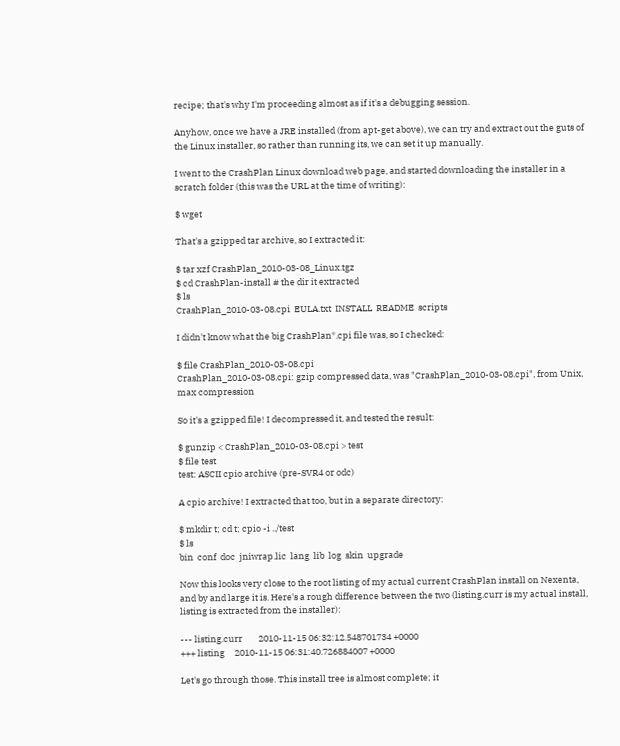recipe; that's why I'm proceeding almost as if it's a debugging session.

Anyhow, once we have a JRE installed (from apt-get above), we can try and extract out the guts of the Linux installer, so rather than running its, we can set it up manually.

I went to the CrashPlan Linux download web page, and started downloading the installer in a scratch folder (this was the URL at the time of writing):

$ wget

That's a gzipped tar archive, so I extracted it:

$ tar xzf CrashPlan_2010-03-08_Linux.tgz
$ cd CrashPlan-install # the dir it extracted
$ ls
CrashPlan_2010-03-08.cpi  EULA.txt  INSTALL  README  scripts

I didn't know what the big CrashPlan*.cpi file was, so I checked:

$ file CrashPlan_2010-03-08.cpi
CrashPlan_2010-03-08.cpi: gzip compressed data, was "CrashPlan_2010-03-08.cpi", from Unix, max compression

So it's a gzipped file! I decompressed it, and tested the result:

$ gunzip < CrashPlan_2010-03-08.cpi > test
$ file test
test: ASCII cpio archive (pre-SVR4 or odc)

A cpio archive! I extracted that too, but in a separate directory:

$ mkdir t; cd t; cpio -i ../test
$ ls
bin  conf  doc  jniwrap.lic  lang  lib  log  skin  upgrade

Now this looks very close to the root listing of my actual current CrashPlan install on Nexenta, and by and large it is. Here's a rough difference between the two (listing.curr is my actual install, listing is extracted from the installer):

--- listing.curr        2010-11-15 06:32:12.548701734 +0000
+++ listing     2010-11-15 06:31:40.726884007 +0000

Let's go through those. This install tree is almost complete; it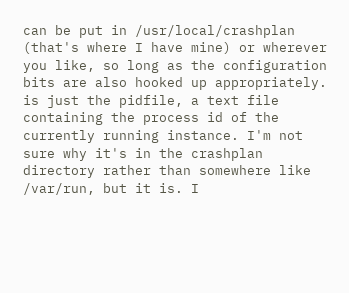can be put in /usr/local/crashplan (that's where I have mine) or wherever you like, so long as the configuration bits are also hooked up appropriately. is just the pidfile, a text file containing the process id of the currently running instance. I'm not sure why it's in the crashplan directory rather than somewhere like /var/run, but it is. I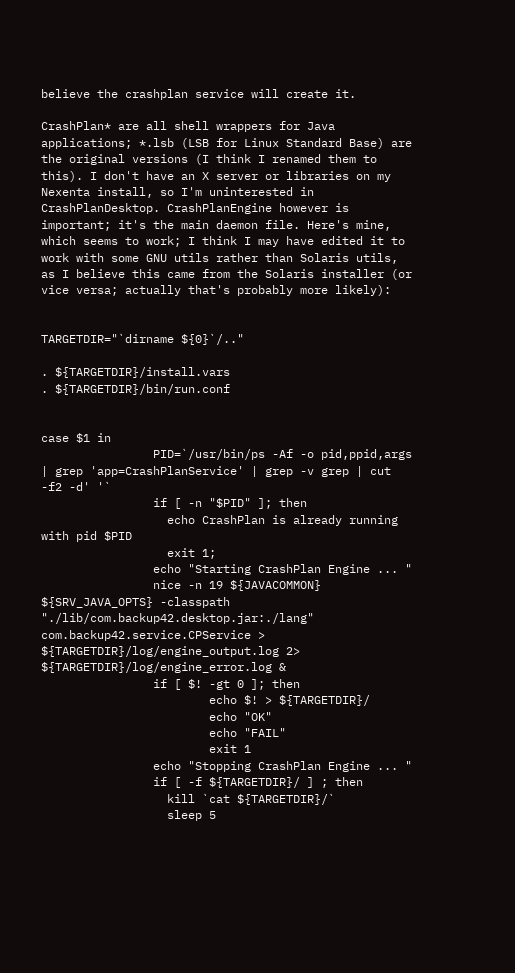believe the crashplan service will create it.

CrashPlan* are all shell wrappers for Java applications; *.lsb (LSB for Linux Standard Base) are the original versions (I think I renamed them to this). I don't have an X server or libraries on my Nexenta install, so I'm uninterested in CrashPlanDesktop. CrashPlanEngine however is important; it's the main daemon file. Here's mine, which seems to work; I think I may have edited it to work with some GNU utils rather than Solaris utils, as I believe this came from the Solaris installer (or vice versa; actually that's probably more likely):


TARGETDIR="`dirname ${0}`/.."

. ${TARGETDIR}/install.vars
. ${TARGETDIR}/bin/run.conf


case $1 in
                PID=`/usr/bin/ps -Af -o pid,ppid,args | grep 'app=CrashPlanService' | grep -v grep | cut -f2 -d' '`
                if [ -n "$PID" ]; then
                  echo CrashPlan is already running with pid $PID
                  exit 1;
                echo "Starting CrashPlan Engine ... "
                nice -n 19 ${JAVACOMMON} ${SRV_JAVA_OPTS} -classpath "./lib/com.backup42.desktop.jar:./lang" com.backup42.service.CPService > ${TARGETDIR}/log/engine_output.log 2> ${TARGETDIR}/log/engine_error.log &
                if [ $! -gt 0 ]; then
                        echo $! > ${TARGETDIR}/
                        echo "OK"
                        echo "FAIL"
                        exit 1
                echo "Stopping CrashPlan Engine ... "
                if [ -f ${TARGETDIR}/ ] ; then
                  kill `cat ${TARGETDIR}/`
                  sleep 5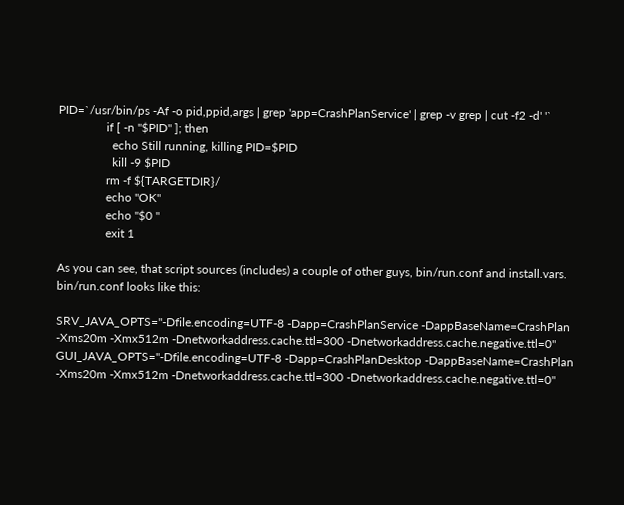PID=`/usr/bin/ps -Af -o pid,ppid,args | grep 'app=CrashPlanService' | grep -v grep | cut -f2 -d' '`
                if [ -n "$PID" ]; then
                  echo Still running, killing PID=$PID
                  kill -9 $PID
                rm -f ${TARGETDIR}/
                echo "OK"
                echo "$0 "
                exit 1

As you can see, that script sources (includes) a couple of other guys, bin/run.conf and install.vars. bin/run.conf looks like this:

SRV_JAVA_OPTS="-Dfile.encoding=UTF-8 -Dapp=CrashPlanService -DappBaseName=CrashPlan -Xms20m -Xmx512m -Dnetworkaddress.cache.ttl=300 -Dnetworkaddress.cache.negative.ttl=0"
GUI_JAVA_OPTS="-Dfile.encoding=UTF-8 -Dapp=CrashPlanDesktop -DappBaseName=CrashPlan -Xms20m -Xmx512m -Dnetworkaddress.cache.ttl=300 -Dnetworkaddress.cache.negative.ttl=0"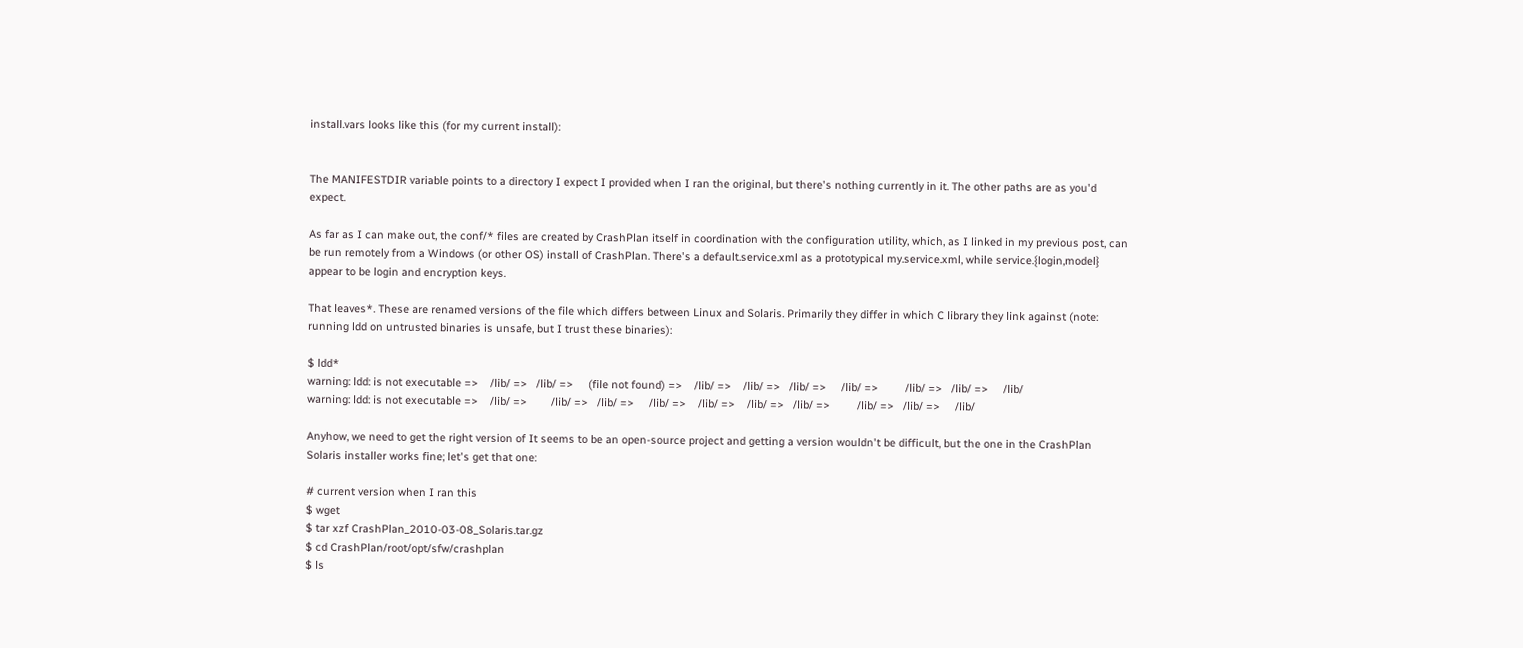install.vars looks like this (for my current install):


The MANIFESTDIR variable points to a directory I expect I provided when I ran the original, but there's nothing currently in it. The other paths are as you'd expect.

As far as I can make out, the conf/* files are created by CrashPlan itself in coordination with the configuration utility, which, as I linked in my previous post, can be run remotely from a Windows (or other OS) install of CrashPlan. There's a default.service.xml as a prototypical my.service.xml, while service.{login,model} appear to be login and encryption keys.

That leaves*. These are renamed versions of the file which differs between Linux and Solaris. Primarily they differ in which C library they link against (note: running ldd on untrusted binaries is unsafe, but I trust these binaries):

$ ldd*
warning: ldd: is not executable =>    /lib/ =>   /lib/ =>     (file not found) =>    /lib/ =>    /lib/ =>   /lib/ =>     /lib/ =>         /lib/ =>   /lib/ =>     /lib/
warning: ldd: is not executable =>    /lib/ =>        /lib/ =>   /lib/ =>     /lib/ =>    /lib/ =>    /lib/ =>   /lib/ =>         /lib/ =>   /lib/ =>     /lib/

Anyhow, we need to get the right version of It seems to be an open-source project and getting a version wouldn't be difficult, but the one in the CrashPlan Solaris installer works fine; let's get that one:

# current version when I ran this
$ wget
$ tar xzf CrashPlan_2010-03-08_Solaris.tar.gz
$ cd CrashPlan/root/opt/sfw/crashplan
$ ls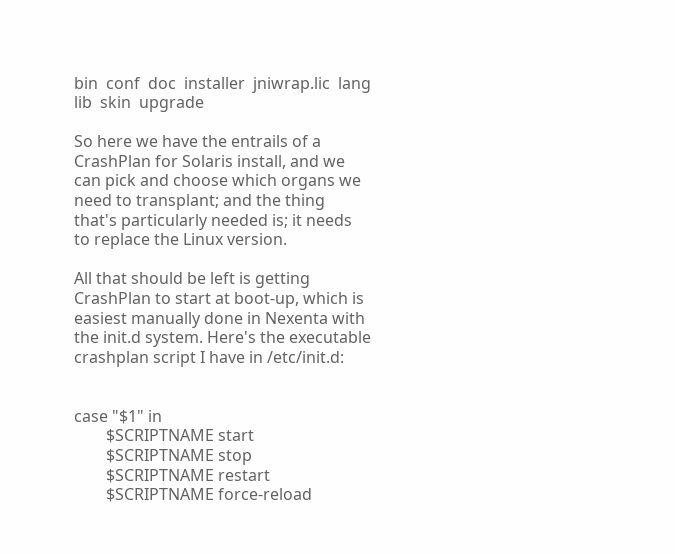bin  conf  doc  installer  jniwrap.lic  lang  lib  skin  upgrade

So here we have the entrails of a CrashPlan for Solaris install, and we can pick and choose which organs we need to transplant; and the thing that's particularly needed is; it needs to replace the Linux version.

All that should be left is getting CrashPlan to start at boot-up, which is easiest manually done in Nexenta with the init.d system. Here's the executable crashplan script I have in /etc/init.d:


case "$1" in
        $SCRIPTNAME start
        $SCRIPTNAME stop
        $SCRIPTNAME restart
        $SCRIPTNAME force-reload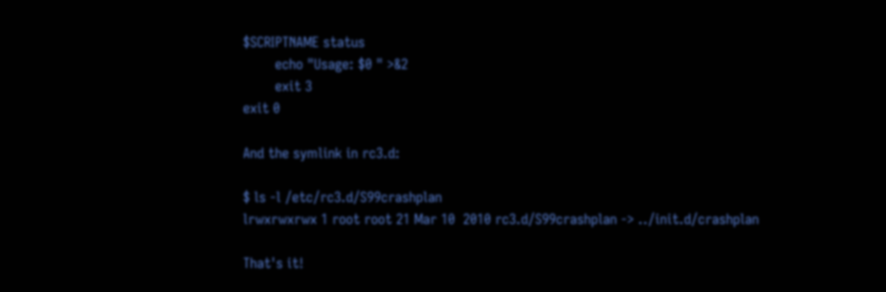$SCRIPTNAME status
        echo "Usage: $0 " >&2
        exit 3
exit 0

And the symlink in rc3.d:

$ ls -l /etc/rc3.d/S99crashplan
lrwxrwxrwx 1 root root 21 Mar 10  2010 rc3.d/S99crashplan -> ../init.d/crashplan

That's it!